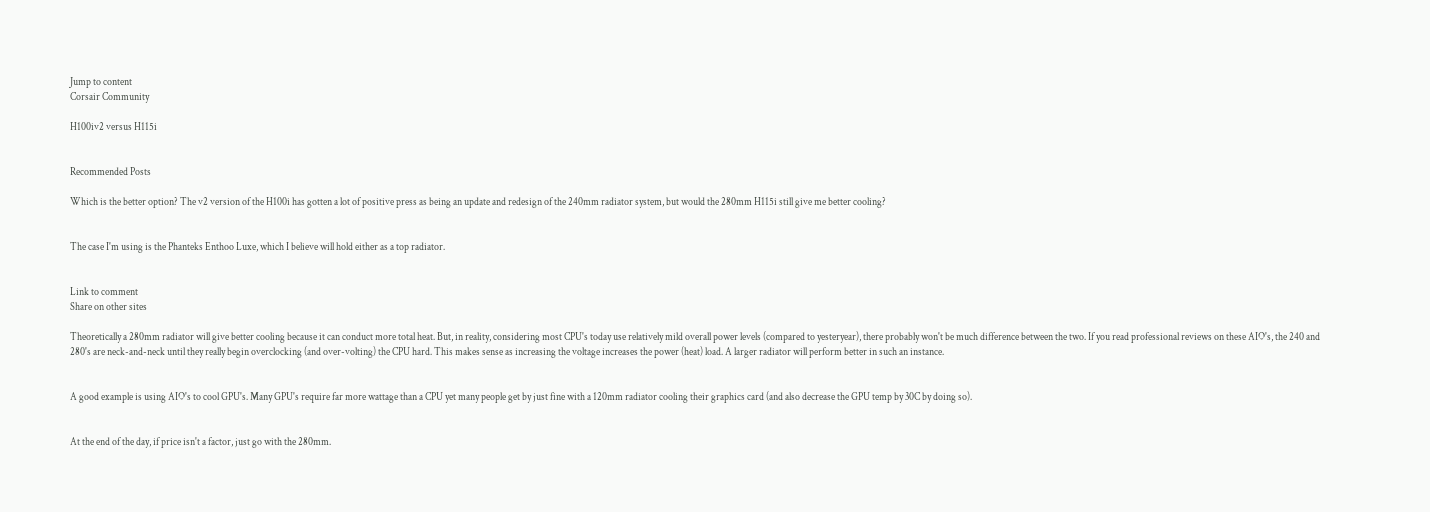Jump to content
Corsair Community

H100iv2 versus H115i


Recommended Posts

Which is the better option? The v2 version of the H100i has gotten a lot of positive press as being an update and redesign of the 240mm radiator system, but would the 280mm H115i still give me better cooling?


The case I'm using is the Phanteks Enthoo Luxe, which I believe will hold either as a top radiator.


Link to comment
Share on other sites

Theoretically a 280mm radiator will give better cooling because it can conduct more total heat. But, in reality, considering most CPU's today use relatively mild overall power levels (compared to yesteryear), there probably won't be much difference between the two. If you read professional reviews on these AIO's, the 240 and 280's are neck-and-neck until they really begin overclocking (and over-volting) the CPU hard. This makes sense as increasing the voltage increases the power (heat) load. A larger radiator will perform better in such an instance.


A good example is using AIO's to cool GPU's. Many GPU's require far more wattage than a CPU yet many people get by just fine with a 120mm radiator cooling their graphics card (and also decrease the GPU temp by 30C by doing so).


At the end of the day, if price isn't a factor, just go with the 280mm.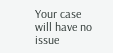Your case will have no issue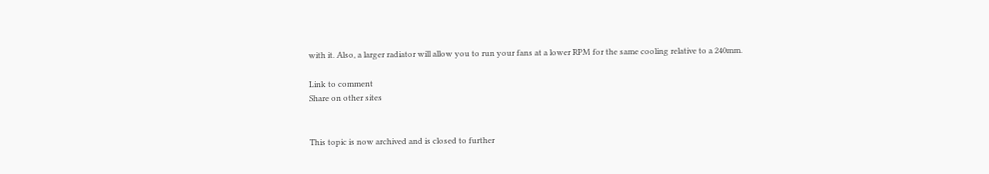with it. Also, a larger radiator will allow you to run your fans at a lower RPM for the same cooling relative to a 240mm.

Link to comment
Share on other sites


This topic is now archived and is closed to further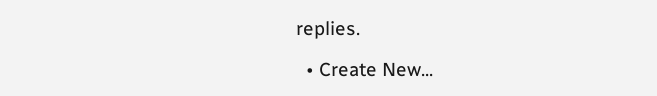replies.

  • Create New...